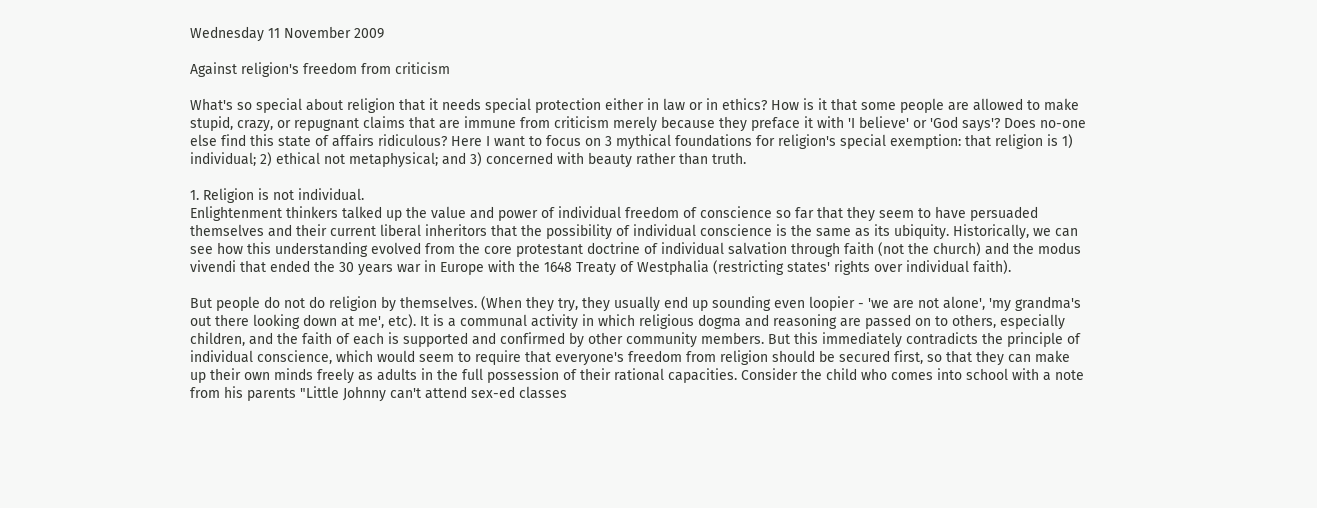Wednesday 11 November 2009

Against religion's freedom from criticism

What's so special about religion that it needs special protection either in law or in ethics? How is it that some people are allowed to make stupid, crazy, or repugnant claims that are immune from criticism merely because they preface it with 'I believe' or 'God says'? Does no-one else find this state of affairs ridiculous? Here I want to focus on 3 mythical foundations for religion's special exemption: that religion is 1) individual; 2) ethical not metaphysical; and 3) concerned with beauty rather than truth.

1. Religion is not individual.
Enlightenment thinkers talked up the value and power of individual freedom of conscience so far that they seem to have persuaded themselves and their current liberal inheritors that the possibility of individual conscience is the same as its ubiquity. Historically, we can see how this understanding evolved from the core protestant doctrine of individual salvation through faith (not the church) and the modus vivendi that ended the 30 years war in Europe with the 1648 Treaty of Westphalia (restricting states' rights over individual faith).

But people do not do religion by themselves. (When they try, they usually end up sounding even loopier - 'we are not alone', 'my grandma's out there looking down at me', etc). It is a communal activity in which religious dogma and reasoning are passed on to others, especially children, and the faith of each is supported and confirmed by other community members. But this immediately contradicts the principle of individual conscience, which would seem to require that everyone's freedom from religion should be secured first, so that they can make up their own minds freely as adults in the full possession of their rational capacities. Consider the child who comes into school with a note from his parents "Little Johnny can't attend sex-ed classes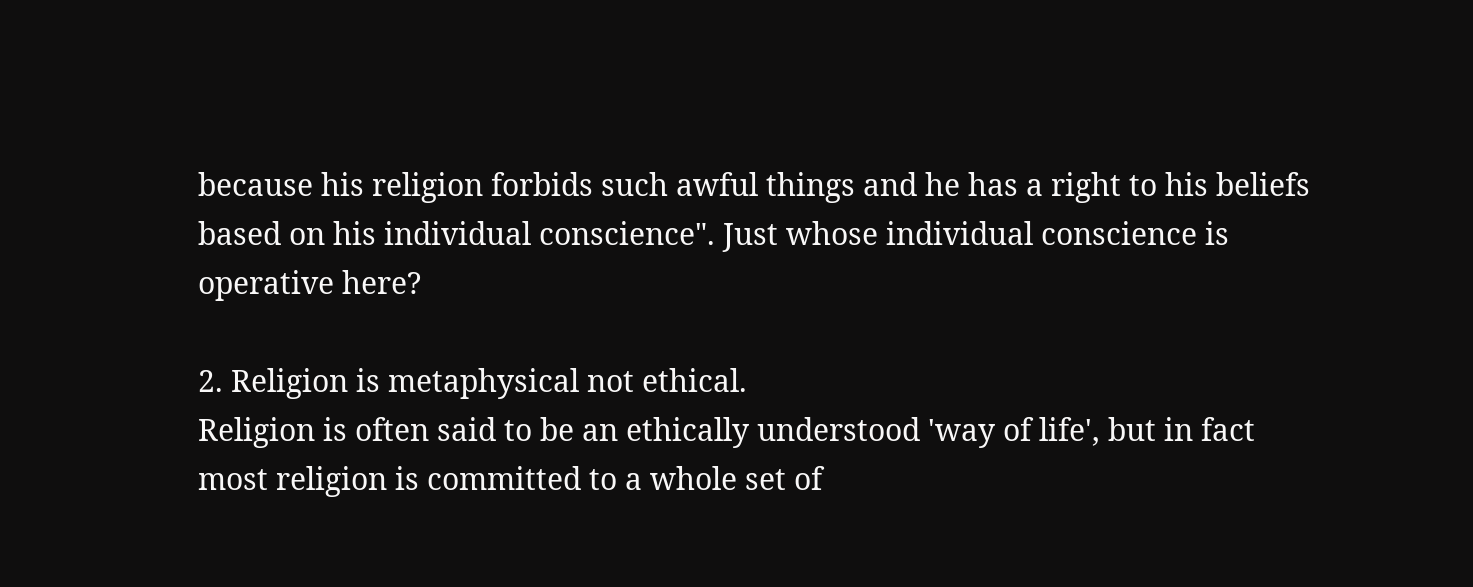because his religion forbids such awful things and he has a right to his beliefs based on his individual conscience". Just whose individual conscience is operative here?

2. Religion is metaphysical not ethical.
Religion is often said to be an ethically understood 'way of life', but in fact most religion is committed to a whole set of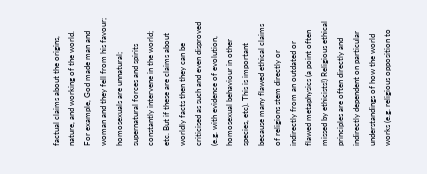factual claims about the origins, nature, and working of the world. For example, God made man and woman and they fell from his favour; homosexuals are unnatural; supernatural forces and spirits constantly intervene in the world; etc. But if these are claims about worldly facts then they can be criticised as such and even disproved (e.g. with evidence of evolution, homosexual behaviour in other species, etc). This is important because many flawed ethical claims of religions stem directly or indirectly from an outdated or flawed metaphysics (a point often missed by ethicists!) Religious ethical principles are often directly and indirectly dependent on particular understandings of how the world works (e.g. religious opposition to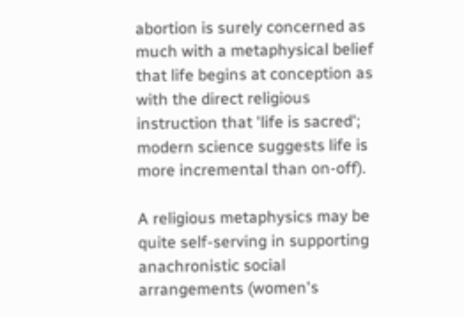abortion is surely concerned as much with a metaphysical belief that life begins at conception as with the direct religious instruction that 'life is sacred'; modern science suggests life is more incremental than on-off).

A religious metaphysics may be quite self-serving in supporting anachronistic social arrangements (women's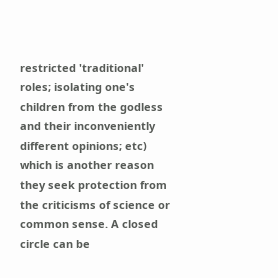restricted 'traditional' roles; isolating one's children from the godless and their inconveniently different opinions; etc) which is another reason they seek protection from the criticisms of science or common sense. A closed circle can be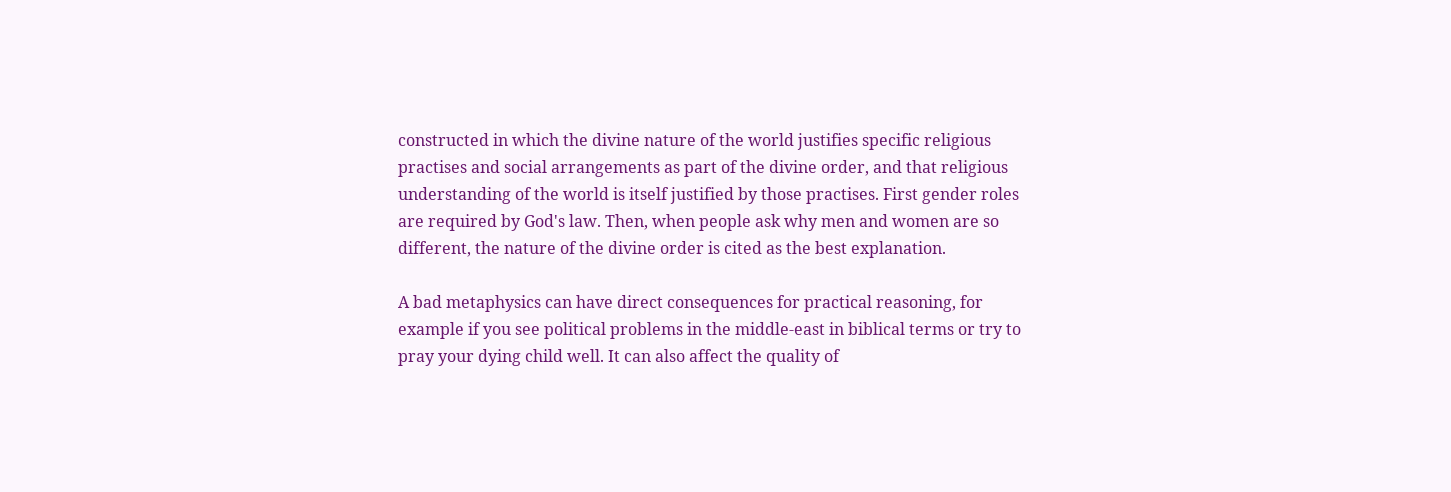constructed in which the divine nature of the world justifies specific religious practises and social arrangements as part of the divine order, and that religious understanding of the world is itself justified by those practises. First gender roles are required by God's law. Then, when people ask why men and women are so different, the nature of the divine order is cited as the best explanation.

A bad metaphysics can have direct consequences for practical reasoning, for example if you see political problems in the middle-east in biblical terms or try to pray your dying child well. It can also affect the quality of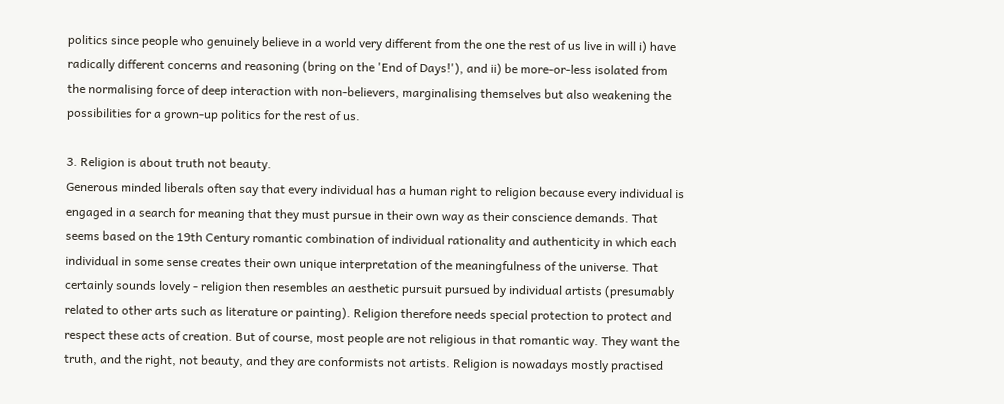politics since people who genuinely believe in a world very different from the one the rest of us live in will i) have radically different concerns and reasoning (bring on the 'End of Days!'), and ii) be more-or-less isolated from the normalising force of deep interaction with non-believers, marginalising themselves but also weakening the possibilities for a grown-up politics for the rest of us.

3. Religion is about truth not beauty.
Generous minded liberals often say that every individual has a human right to religion because every individual is engaged in a search for meaning that they must pursue in their own way as their conscience demands. That seems based on the 19th Century romantic combination of individual rationality and authenticity in which each individual in some sense creates their own unique interpretation of the meaningfulness of the universe. That certainly sounds lovely - religion then resembles an aesthetic pursuit pursued by individual artists (presumably related to other arts such as literature or painting). Religion therefore needs special protection to protect and respect these acts of creation. But of course, most people are not religious in that romantic way. They want the truth, and the right, not beauty, and they are conformists not artists. Religion is nowadays mostly practised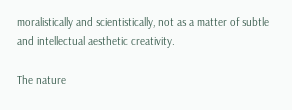moralistically and scientistically, not as a matter of subtle and intellectual aesthetic creativity.

The nature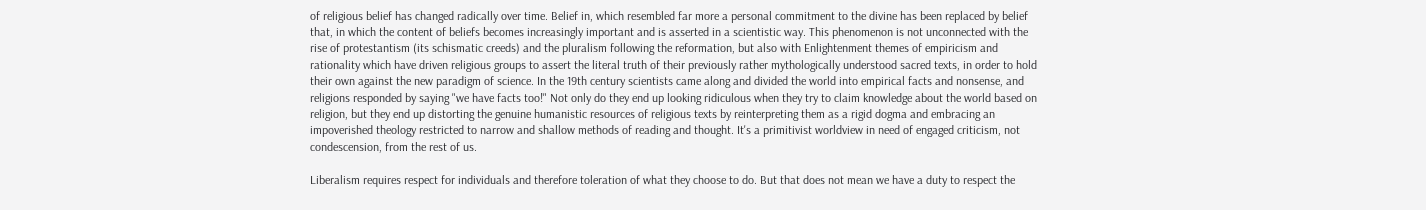of religious belief has changed radically over time. Belief in, which resembled far more a personal commitment to the divine has been replaced by belief that, in which the content of beliefs becomes increasingly important and is asserted in a scientistic way. This phenomenon is not unconnected with the rise of protestantism (its schismatic creeds) and the pluralism following the reformation, but also with Enlightenment themes of empiricism and rationality which have driven religious groups to assert the literal truth of their previously rather mythologically understood sacred texts, in order to hold their own against the new paradigm of science. In the 19th century scientists came along and divided the world into empirical facts and nonsense, and religions responded by saying "we have facts too!" Not only do they end up looking ridiculous when they try to claim knowledge about the world based on religion, but they end up distorting the genuine humanistic resources of religious texts by reinterpreting them as a rigid dogma and embracing an impoverished theology restricted to narrow and shallow methods of reading and thought. It's a primitivist worldview in need of engaged criticism, not condescension, from the rest of us.

Liberalism requires respect for individuals and therefore toleration of what they choose to do. But that does not mean we have a duty to respect the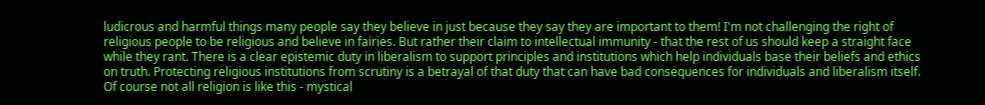ludicrous and harmful things many people say they believe in just because they say they are important to them! I'm not challenging the right of religious people to be religious and believe in fairies. But rather their claim to intellectual immunity - that the rest of us should keep a straight face while they rant. There is a clear epistemic duty in liberalism to support principles and institutions which help individuals base their beliefs and ethics on truth. Protecting religious institutions from scrutiny is a betrayal of that duty that can have bad consequences for individuals and liberalism itself. Of course not all religion is like this - mystical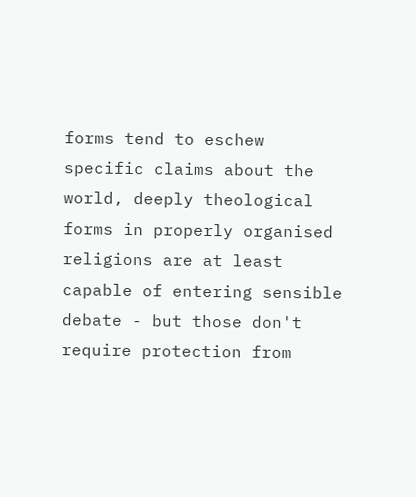forms tend to eschew specific claims about the world, deeply theological forms in properly organised religions are at least capable of entering sensible debate - but those don't require protection from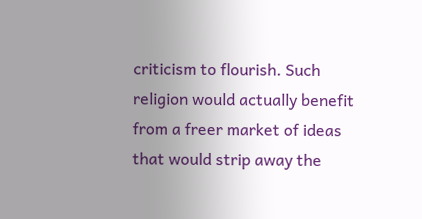criticism to flourish. Such religion would actually benefit from a freer market of ideas that would strip away the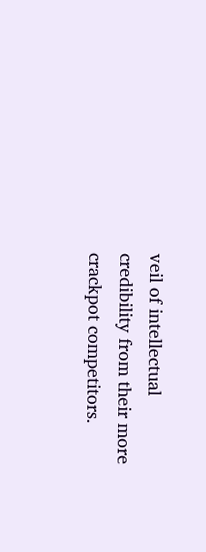veil of intellectual credibility from their more crackpot competitors.